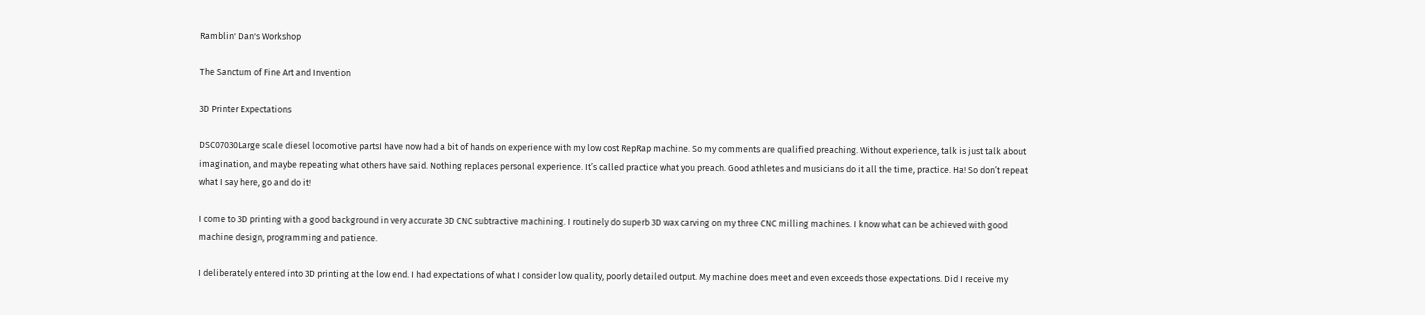Ramblin' Dan's Workshop

The Sanctum of Fine Art and Invention

3D Printer Expectations

DSC07030Large scale diesel locomotive partsI have now had a bit of hands on experience with my low cost RepRap machine. So my comments are qualified preaching. Without experience, talk is just talk about imagination, and maybe repeating what others have said. Nothing replaces personal experience. It’s called practice what you preach. Good athletes and musicians do it all the time, practice. Ha! So don’t repeat what I say here, go and do it!

I come to 3D printing with a good background in very accurate 3D CNC subtractive machining. I routinely do superb 3D wax carving on my three CNC milling machines. I know what can be achieved with good machine design, programming and patience.

I deliberately entered into 3D printing at the low end. I had expectations of what I consider low quality, poorly detailed output. My machine does meet and even exceeds those expectations. Did I receive my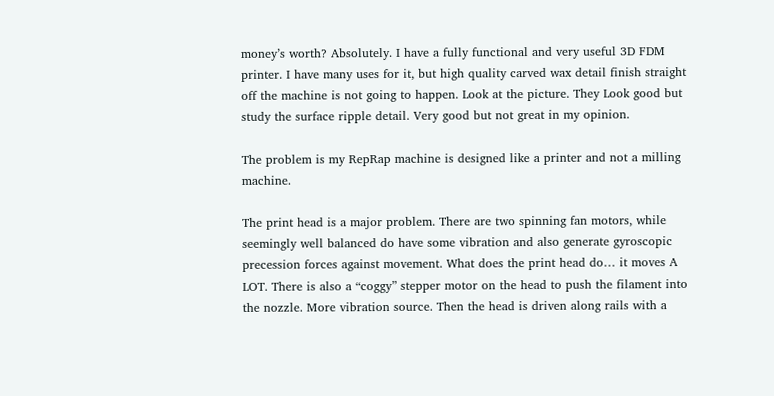money’s worth? Absolutely. I have a fully functional and very useful 3D FDM printer. I have many uses for it, but high quality carved wax detail finish straight off the machine is not going to happen. Look at the picture. They Look good but study the surface ripple detail. Very good but not great in my opinion.

The problem is my RepRap machine is designed like a printer and not a milling machine.

The print head is a major problem. There are two spinning fan motors, while seemingly well balanced do have some vibration and also generate gyroscopic precession forces against movement. What does the print head do… it moves A LOT. There is also a “coggy” stepper motor on the head to push the filament into the nozzle. More vibration source. Then the head is driven along rails with a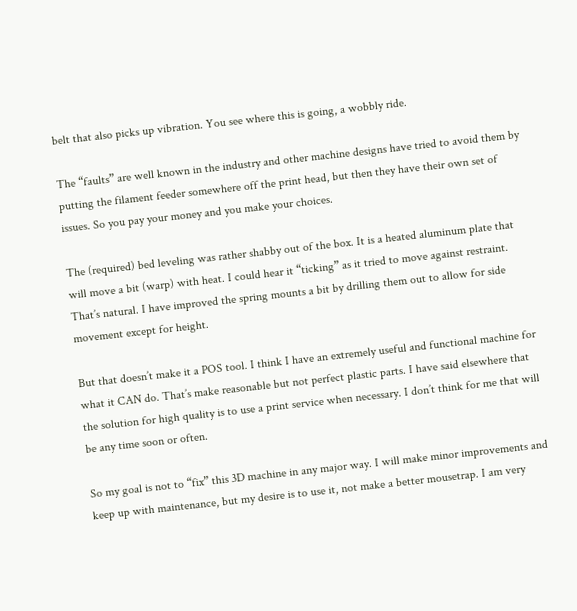belt that also picks up vibration. You see where this is going, a wobbly ride.

The “faults” are well known in the industry and other machine designs have tried to avoid them by putting the filament feeder somewhere off the print head, but then they have their own set of issues. So you pay your money and you make your choices.

The (required) bed leveling was rather shabby out of the box. It is a heated aluminum plate that will move a bit (warp) with heat. I could hear it “ticking” as it tried to move against restraint. That’s natural. I have improved the spring mounts a bit by drilling them out to allow for side movement except for height.

But that doesn’t make it a POS tool. I think I have an extremely useful and functional machine for what it CAN do. That’s make reasonable but not perfect plastic parts. I have said elsewhere that the solution for high quality is to use a print service when necessary. I don’t think for me that will be any time soon or often.

So my goal is not to “fix” this 3D machine in any major way. I will make minor improvements and keep up with maintenance, but my desire is to use it, not make a better mousetrap. I am very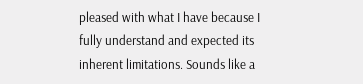pleased with what I have because I fully understand and expected its inherent limitations. Sounds like a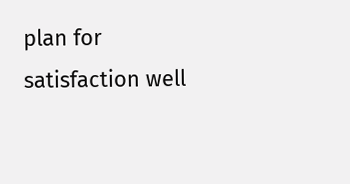plan for satisfaction well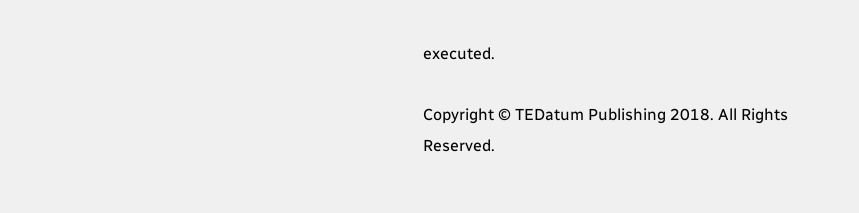executed.

Copyright © TEDatum Publishing 2018. All Rights Reserved.